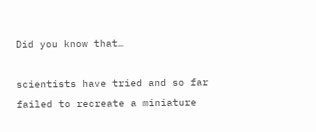Did you know that…

scientists have tried and so far failed to recreate a miniature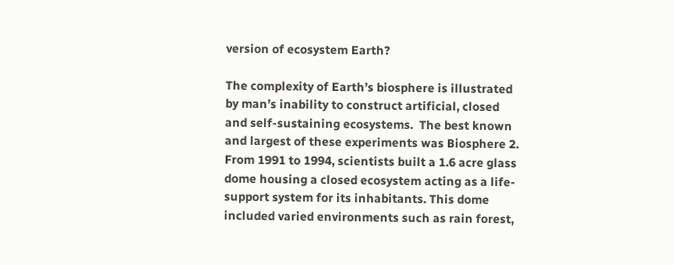version of ecosystem Earth?

The complexity of Earth’s biosphere is illustrated by man’s inability to construct artificial, closed and self-sustaining ecosystems.  The best known and largest of these experiments was Biosphere 2. From 1991 to 1994, scientists built a 1.6 acre glass dome housing a closed ecosystem acting as a life-support system for its inhabitants. This dome included varied environments such as rain forest,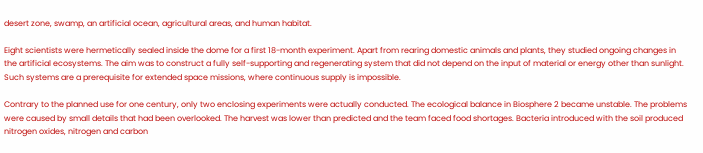desert zone, swamp, an artificial ocean, agricultural areas, and human habitat.

Eight scientists were hermetically sealed inside the dome for a first 18-month experiment. Apart from rearing domestic animals and plants, they studied ongoing changes in the artificial ecosystems. The aim was to construct a fully self-supporting and regenerating system that did not depend on the input of material or energy other than sunlight. Such systems are a prerequisite for extended space missions, where continuous supply is impossible.

Contrary to the planned use for one century, only two enclosing experiments were actually conducted. The ecological balance in Biosphere 2 became unstable. The problems were caused by small details that had been overlooked. The harvest was lower than predicted and the team faced food shortages. Bacteria introduced with the soil produced nitrogen oxides, nitrogen and carbon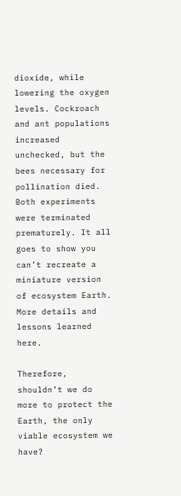dioxide, while lowering the oxygen levels. Cockroach and ant populations increased unchecked, but the bees necessary for pollination died. Both experiments were terminated prematurely. It all goes to show you can’t recreate a miniature version of ecosystem Earth. More details and lessons learned here.

Therefore, shouldn’t we do more to protect the Earth, the only viable ecosystem we have?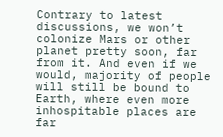Contrary to latest discussions, we won’t colonize Mars or other planet pretty soon, far from it. And even if we would, majority of people will still be bound to Earth, where even more inhospitable places are far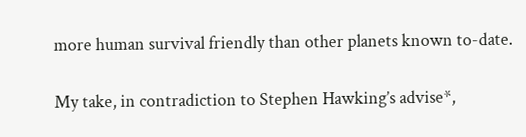more human survival friendly than other planets known to-date.

My take, in contradiction to Stephen Hawking’s advise*,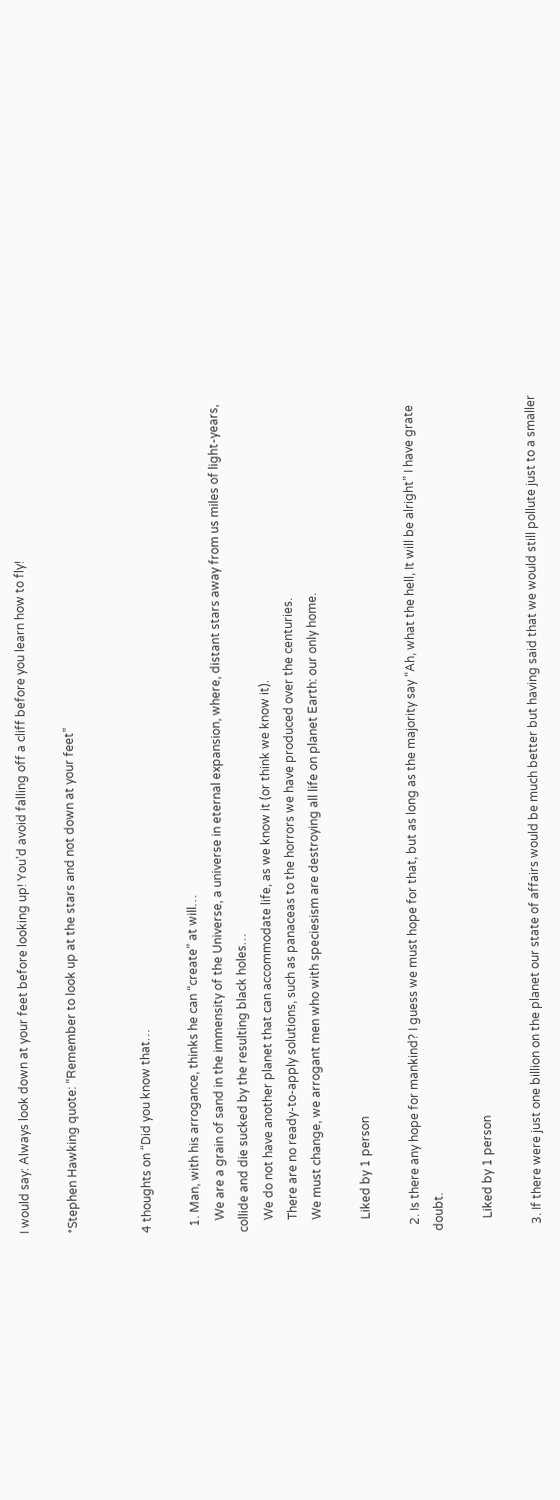I would say: Always look down at your feet before looking up! You’d avoid falling off a cliff before you learn how to fly!

*Stephen Hawking quote: “Remember to look up at the stars and not down at your feet”


4 thoughts on “Did you know that…

  1. Man, with his arrogance, thinks he can “create” at will…
    We are a grain of sand in the immensity of the Universe, a universe in eternal expansion, where, distant stars away from us miles of light-years, collide and die sucked by the resulting black holes…
    We do not have another planet that can accommodate life, as we know it (or think we know it).
    There are no ready-to-apply solutions, such as panaceas to the horrors we have produced over the centuries.
    We must change, we arrogant men who with speciesism are destroying all life on planet Earth: our only home.

    Liked by 1 person

  2. Is there any hope for mankind? I guess we must hope for that, but as long as the majority say “Ah, what the hell, It will be alright” I have grate doubt.

    Liked by 1 person

  3. If there were just one billion on the planet our state of affairs would be much better but having said that we would still pollute just to a smaller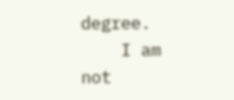degree.
    I am not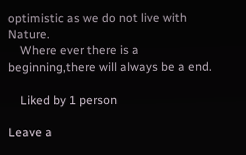optimistic as we do not live with Nature.
    Where ever there is a beginning,there will always be a end.

    Liked by 1 person

Leave a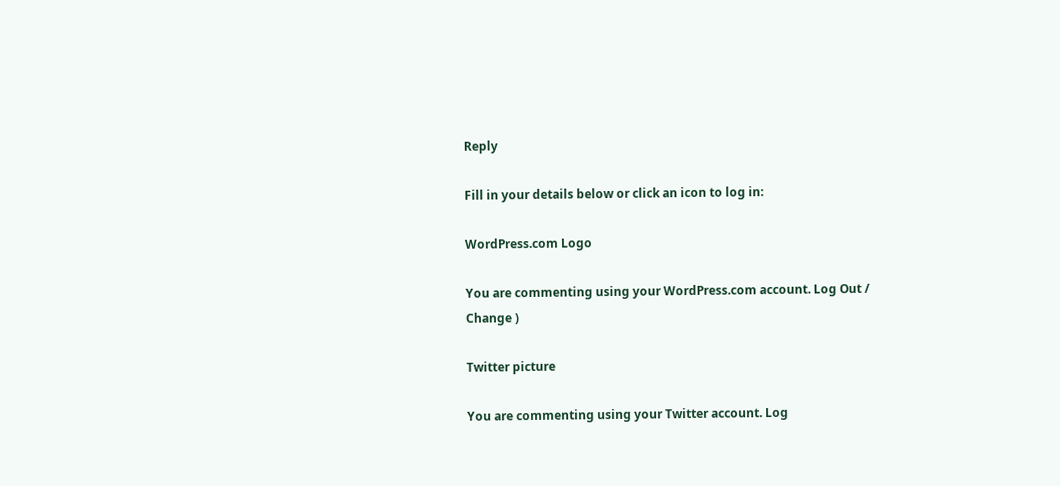Reply

Fill in your details below or click an icon to log in:

WordPress.com Logo

You are commenting using your WordPress.com account. Log Out /  Change )

Twitter picture

You are commenting using your Twitter account. Log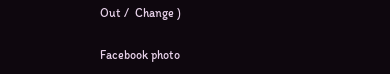Out /  Change )

Facebook photo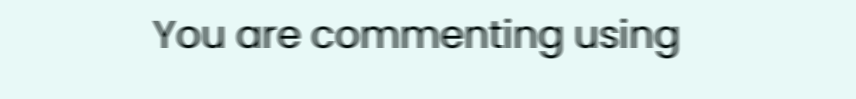You are commenting using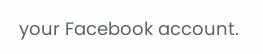your Facebook account.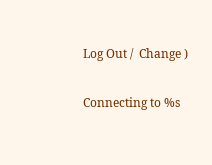Log Out /  Change )

Connecting to %s